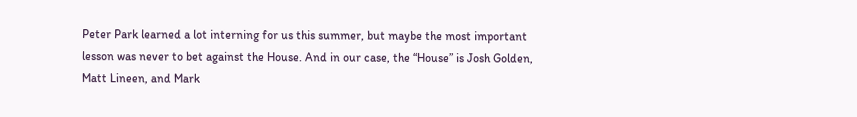Peter Park learned a lot interning for us this summer, but maybe the most important lesson was never to bet against the House. And in our case, the “House” is Josh Golden, Matt Lineen, and Mark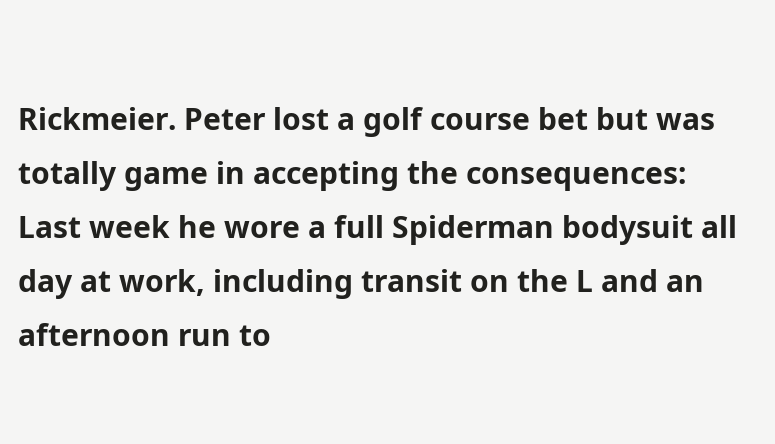Rickmeier. Peter lost a golf course bet but was totally game in accepting the consequences: Last week he wore a full Spiderman bodysuit all day at work, including transit on the L and an afternoon run to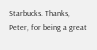Starbucks. Thanks, Peter, for being a great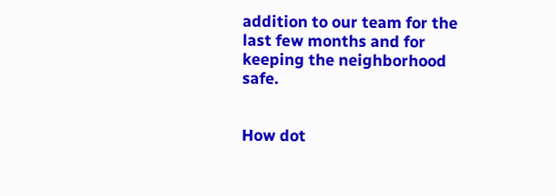addition to our team for the last few months and for keeping the neighborhood safe.


How dot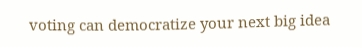voting can democratize your next big idea